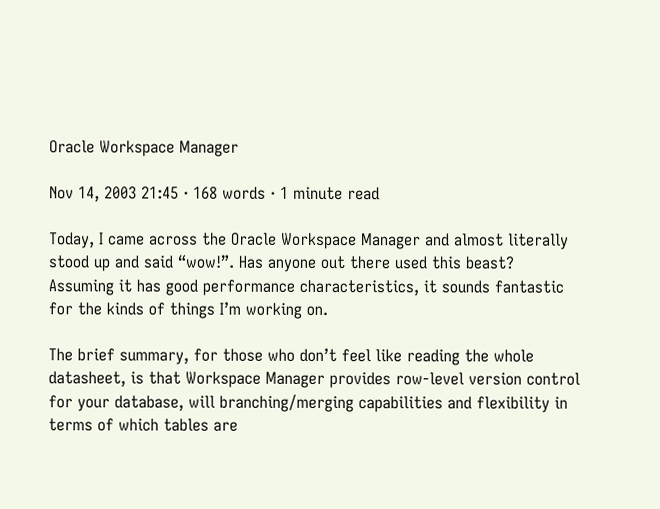Oracle Workspace Manager

Nov 14, 2003 21:45 · 168 words · 1 minute read

Today, I came across the Oracle Workspace Manager and almost literally stood up and said “wow!”. Has anyone out there used this beast? Assuming it has good performance characteristics, it sounds fantastic for the kinds of things I’m working on.

The brief summary, for those who don’t feel like reading the whole datasheet, is that Workspace Manager provides row-level version control for your database, will branching/merging capabilities and flexibility in terms of which tables are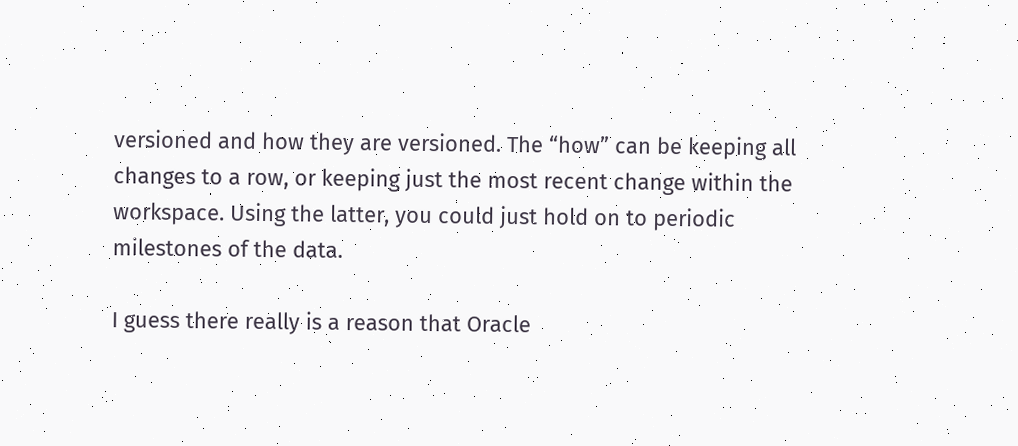versioned and how they are versioned. The “how” can be keeping all changes to a row, or keeping just the most recent change within the workspace. Using the latter, you could just hold on to periodic milestones of the data.

I guess there really is a reason that Oracle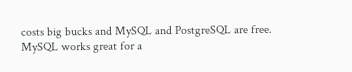costs big bucks and MySQL and PostgreSQL are free. MySQL works great for a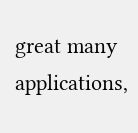great many applications,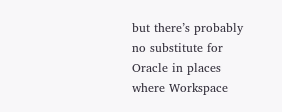but there’s probably no substitute for Oracle in places where Workspace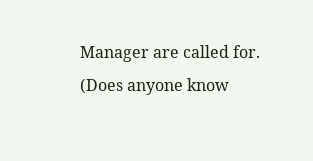Manager are called for. (Does anyone know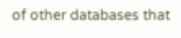of other databases that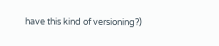have this kind of versioning?)